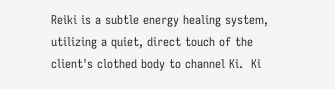Reiki is a subtle energy healing system, utilizing a quiet, direct touch of the client's clothed body to channel Ki.  Ki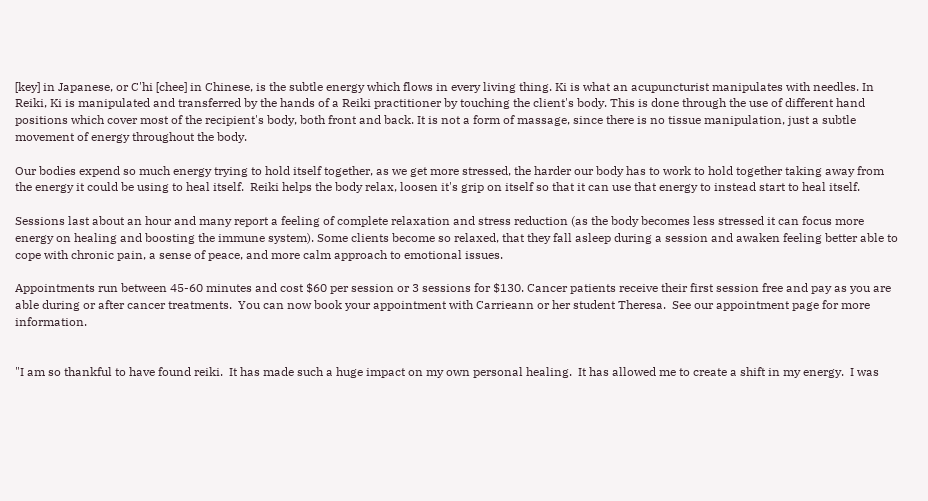[key] in Japanese, or C'hi [chee] in Chinese, is the subtle energy which flows in every living thing. Ki is what an acupuncturist manipulates with needles. In Reiki, Ki is manipulated and transferred by the hands of a Reiki practitioner by touching the client's body. This is done through the use of different hand positions which cover most of the recipient's body, both front and back. It is not a form of massage, since there is no tissue manipulation, just a subtle movement of energy throughout the body.

Our bodies expend so much energy trying to hold itself together, as we get more stressed, the harder our body has to work to hold together taking away from the energy it could be using to heal itself.  Reiki helps the body relax, loosen it's grip on itself so that it can use that energy to instead start to heal itself.

Sessions last about an hour and many report a feeling of complete relaxation and stress reduction (as the body becomes less stressed it can focus more energy on healing and boosting the immune system). Some clients become so relaxed, that they fall asleep during a session and awaken feeling better able to cope with chronic pain, a sense of peace, and more calm approach to emotional issues.

Appointments run between 45-60 minutes and cost $60 per session or 3 sessions for $130. Cancer patients receive their first session free and pay as you are able during or after cancer treatments.  You can now book your appointment with Carrieann or her student Theresa.  See our appointment page for more information.


"I am so thankful to have found reiki.  It has made such a huge impact on my own personal healing.  It has allowed me to create a shift in my energy.  I was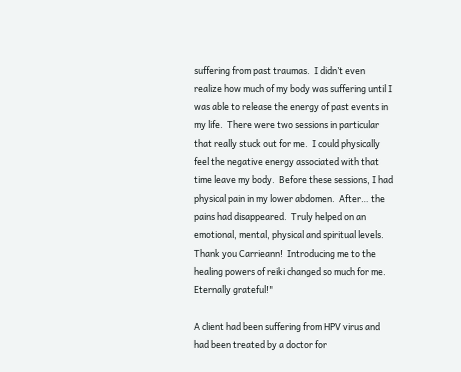suffering from past traumas.  I didn’t even realize how much of my body was suffering until I was able to release the energy of past events in my life.  There were two sessions in particular that really stuck out for me.  I could physically feel the negative energy associated with that time leave my body.  Before these sessions, I had physical pain in my lower abdomen.  After… the pains had disappeared.  Truly helped on an emotional, mental, physical and spiritual levels.  Thank you Carrieann!  Introducing me to the healing powers of reiki changed so much for me.  Eternally grateful!"

A client had been suffering from HPV virus and had been treated by a doctor for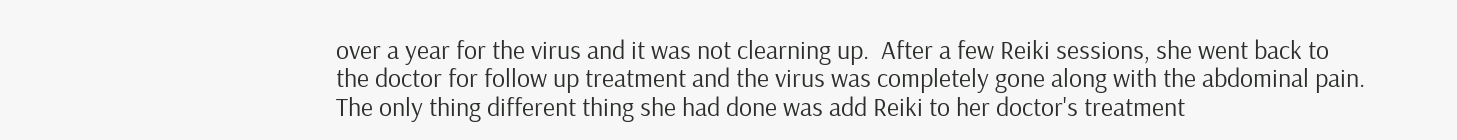over a year for the virus and it was not clearning up.  After a few Reiki sessions, she went back to the doctor for follow up treatment and the virus was completely gone along with the abdominal pain.  The only thing different thing she had done was add Reiki to her doctor's treatment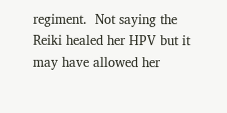regiment.  Not saying the Reiki healed her HPV but it may have allowed her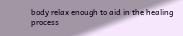body relax enough to aid in the healing process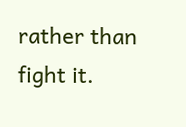rather than fight it.